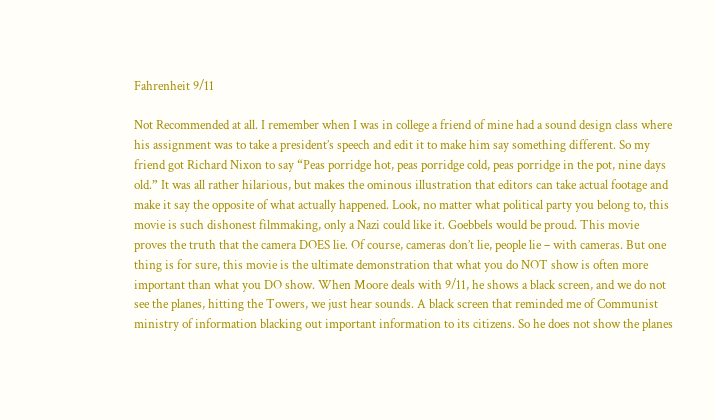Fahrenheit 9/11

Not Recommended at all. I remember when I was in college a friend of mine had a sound design class where his assignment was to take a president’s speech and edit it to make him say something different. So my friend got Richard Nixon to say “Peas porridge hot, peas porridge cold, peas porridge in the pot, nine days old.” It was all rather hilarious, but makes the ominous illustration that editors can take actual footage and make it say the opposite of what actually happened. Look, no matter what political party you belong to, this movie is such dishonest filmmaking, only a Nazi could like it. Goebbels would be proud. This movie proves the truth that the camera DOES lie. Of course, cameras don’t lie, people lie – with cameras. But one thing is for sure, this movie is the ultimate demonstration that what you do NOT show is often more important than what you DO show. When Moore deals with 9/11, he shows a black screen, and we do not see the planes, hitting the Towers, we just hear sounds. A black screen that reminded me of Communist ministry of information blacking out important information to its citizens. So he does not show the planes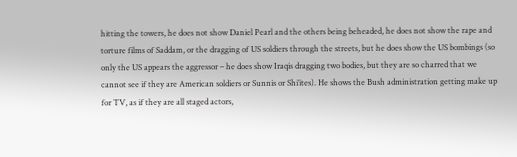hitting the towers, he does not show Daniel Pearl and the others being beheaded, he does not show the rape and torture films of Saddam, or the dragging of US soldiers through the streets, but he does show the US bombings (so only the US appears the aggressor – he does show Iraqis dragging two bodies, but they are so charred that we cannot see if they are American soldiers or Sunnis or Shi’ites). He shows the Bush administration getting make up for TV, as if they are all staged actors,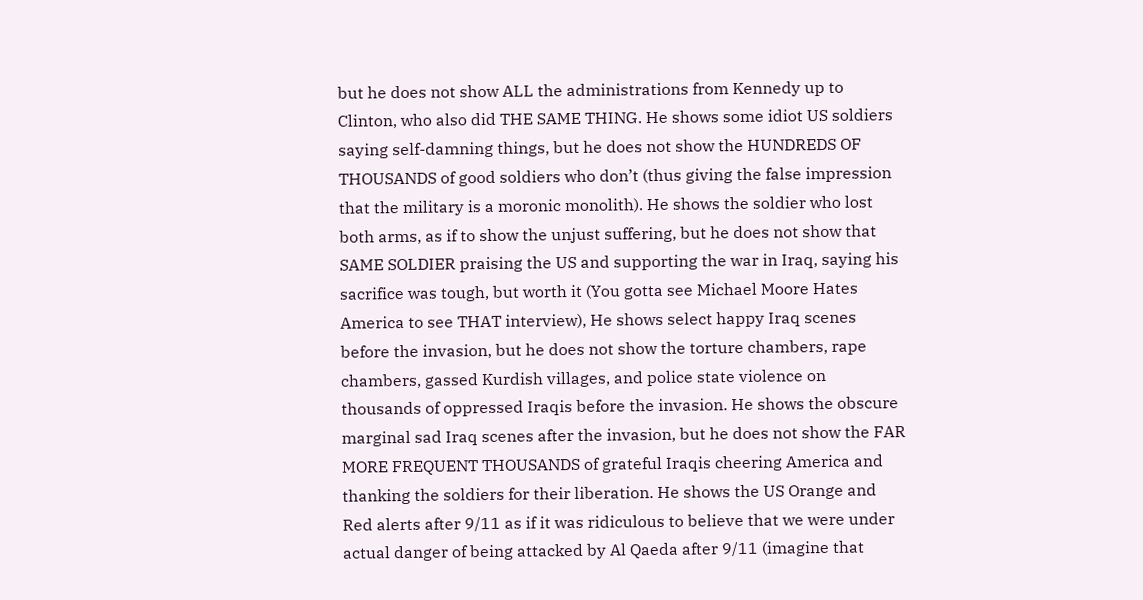but he does not show ALL the administrations from Kennedy up to Clinton, who also did THE SAME THING. He shows some idiot US soldiers saying self-damning things, but he does not show the HUNDREDS OF THOUSANDS of good soldiers who don’t (thus giving the false impression that the military is a moronic monolith). He shows the soldier who lost both arms, as if to show the unjust suffering, but he does not show that SAME SOLDIER praising the US and supporting the war in Iraq, saying his sacrifice was tough, but worth it (You gotta see Michael Moore Hates America to see THAT interview), He shows select happy Iraq scenes before the invasion, but he does not show the torture chambers, rape chambers, gassed Kurdish villages, and police state violence on thousands of oppressed Iraqis before the invasion. He shows the obscure marginal sad Iraq scenes after the invasion, but he does not show the FAR MORE FREQUENT THOUSANDS of grateful Iraqis cheering America and thanking the soldiers for their liberation. He shows the US Orange and Red alerts after 9/11 as if it was ridiculous to believe that we were under actual danger of being attacked by Al Qaeda after 9/11 (imagine that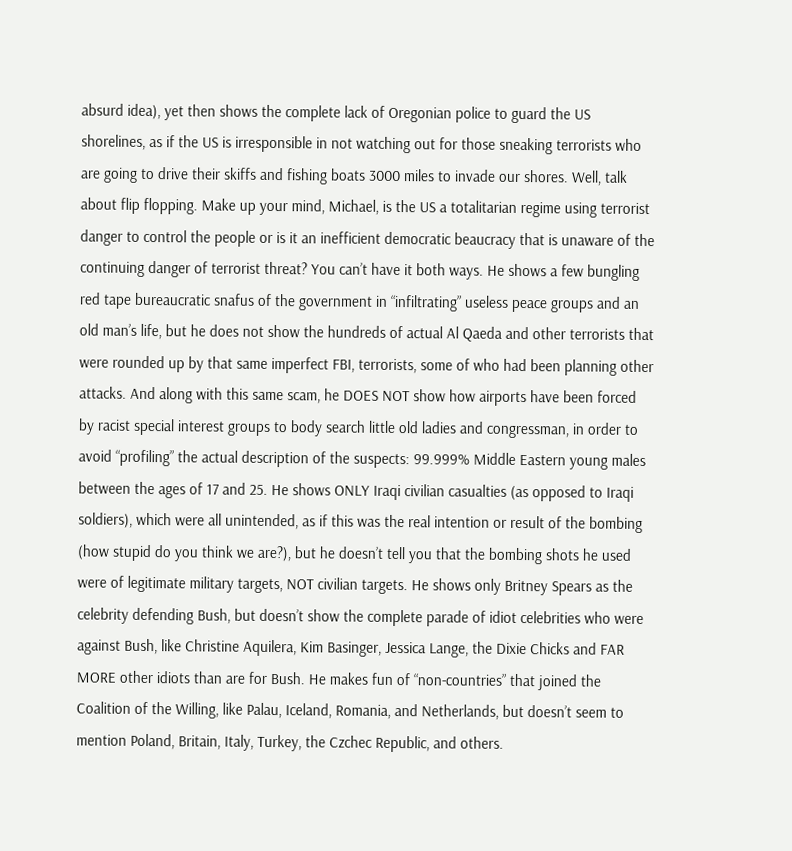absurd idea), yet then shows the complete lack of Oregonian police to guard the US shorelines, as if the US is irresponsible in not watching out for those sneaking terrorists who are going to drive their skiffs and fishing boats 3000 miles to invade our shores. Well, talk about flip flopping. Make up your mind, Michael, is the US a totalitarian regime using terrorist danger to control the people or is it an inefficient democratic beaucracy that is unaware of the continuing danger of terrorist threat? You can’t have it both ways. He shows a few bungling red tape bureaucratic snafus of the government in “infiltrating” useless peace groups and an old man’s life, but he does not show the hundreds of actual Al Qaeda and other terrorists that were rounded up by that same imperfect FBI, terrorists, some of who had been planning other attacks. And along with this same scam, he DOES NOT show how airports have been forced by racist special interest groups to body search little old ladies and congressman, in order to avoid “profiling” the actual description of the suspects: 99.999% Middle Eastern young males between the ages of 17 and 25. He shows ONLY Iraqi civilian casualties (as opposed to Iraqi soldiers), which were all unintended, as if this was the real intention or result of the bombing (how stupid do you think we are?), but he doesn’t tell you that the bombing shots he used were of legitimate military targets, NOT civilian targets. He shows only Britney Spears as the celebrity defending Bush, but doesn’t show the complete parade of idiot celebrities who were against Bush, like Christine Aquilera, Kim Basinger, Jessica Lange, the Dixie Chicks and FAR MORE other idiots than are for Bush. He makes fun of “non-countries” that joined the Coalition of the Willing, like Palau, Iceland, Romania, and Netherlands, but doesn’t seem to mention Poland, Britain, Italy, Turkey, the Czchec Republic, and others.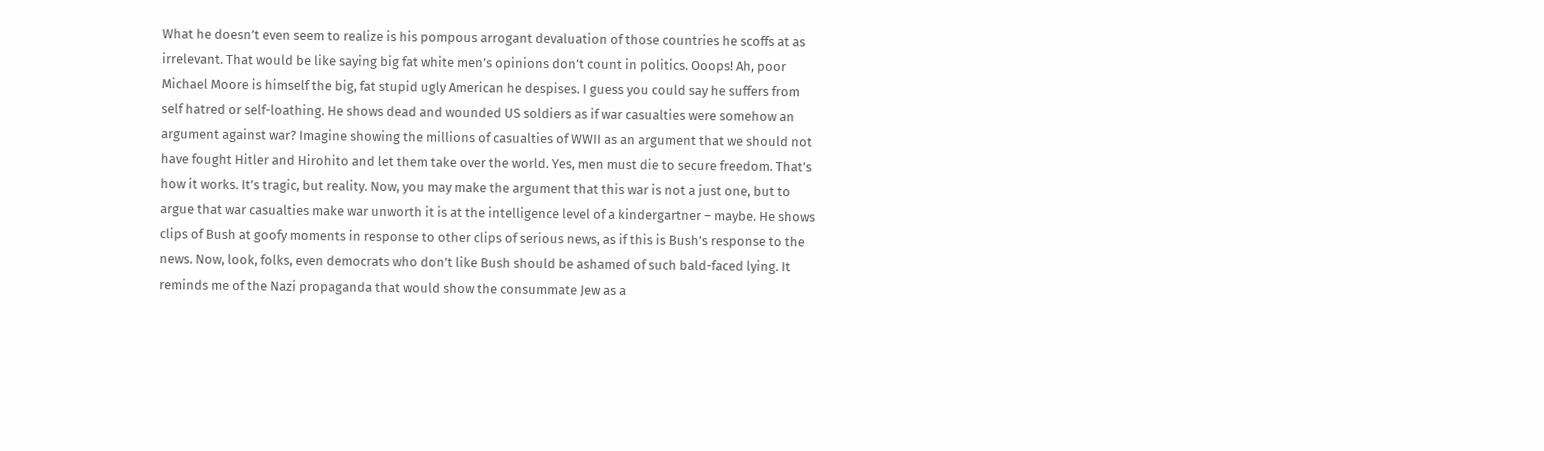What he doesn’t even seem to realize is his pompous arrogant devaluation of those countries he scoffs at as irrelevant. That would be like saying big fat white men’s opinions don’t count in politics. Ooops! Ah, poor Michael Moore is himself the big, fat stupid ugly American he despises. I guess you could say he suffers from self hatred or self-loathing. He shows dead and wounded US soldiers as if war casualties were somehow an argument against war? Imagine showing the millions of casualties of WWII as an argument that we should not have fought Hitler and Hirohito and let them take over the world. Yes, men must die to secure freedom. That’s how it works. It’s tragic, but reality. Now, you may make the argument that this war is not a just one, but to argue that war casualties make war unworth it is at the intelligence level of a kindergartner – maybe. He shows clips of Bush at goofy moments in response to other clips of serious news, as if this is Bush’s response to the news. Now, look, folks, even democrats who don’t like Bush should be ashamed of such bald-faced lying. It reminds me of the Nazi propaganda that would show the consummate Jew as a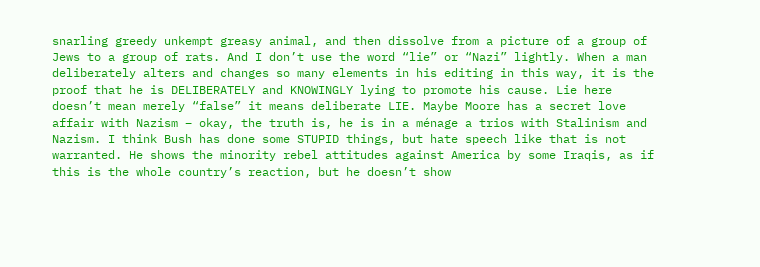snarling greedy unkempt greasy animal, and then dissolve from a picture of a group of Jews to a group of rats. And I don’t use the word “lie” or “Nazi” lightly. When a man deliberately alters and changes so many elements in his editing in this way, it is the proof that he is DELIBERATELY and KNOWINGLY lying to promote his cause. Lie here doesn’t mean merely “false” it means deliberate LIE. Maybe Moore has a secret love affair with Nazism – okay, the truth is, he is in a ménage a trios with Stalinism and Nazism. I think Bush has done some STUPID things, but hate speech like that is not warranted. He shows the minority rebel attitudes against America by some Iraqis, as if this is the whole country’s reaction, but he doesn’t show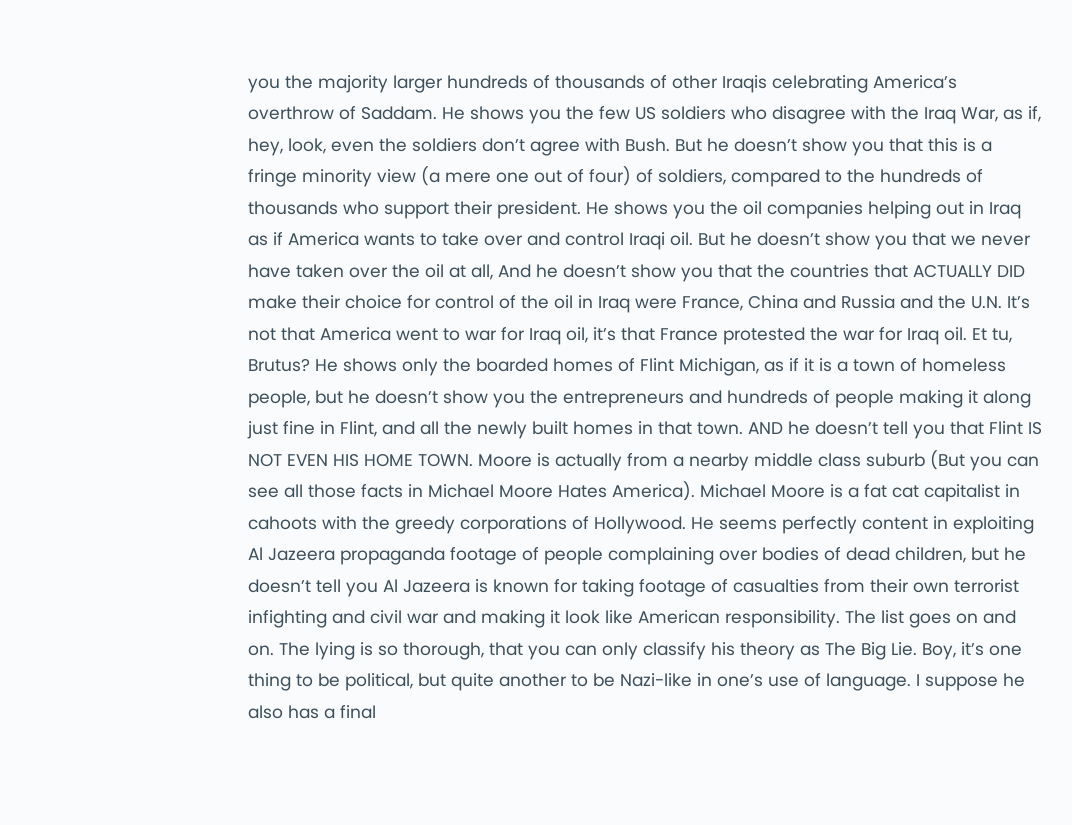you the majority larger hundreds of thousands of other Iraqis celebrating America’s overthrow of Saddam. He shows you the few US soldiers who disagree with the Iraq War, as if, hey, look, even the soldiers don’t agree with Bush. But he doesn’t show you that this is a fringe minority view (a mere one out of four) of soldiers, compared to the hundreds of thousands who support their president. He shows you the oil companies helping out in Iraq as if America wants to take over and control Iraqi oil. But he doesn’t show you that we never have taken over the oil at all, And he doesn’t show you that the countries that ACTUALLY DID make their choice for control of the oil in Iraq were France, China and Russia and the U.N. It’s not that America went to war for Iraq oil, it’s that France protested the war for Iraq oil. Et tu, Brutus? He shows only the boarded homes of Flint Michigan, as if it is a town of homeless people, but he doesn’t show you the entrepreneurs and hundreds of people making it along just fine in Flint, and all the newly built homes in that town. AND he doesn’t tell you that Flint IS NOT EVEN HIS HOME TOWN. Moore is actually from a nearby middle class suburb (But you can see all those facts in Michael Moore Hates America). Michael Moore is a fat cat capitalist in cahoots with the greedy corporations of Hollywood. He seems perfectly content in exploiting Al Jazeera propaganda footage of people complaining over bodies of dead children, but he doesn’t tell you Al Jazeera is known for taking footage of casualties from their own terrorist infighting and civil war and making it look like American responsibility. The list goes on and on. The lying is so thorough, that you can only classify his theory as The Big Lie. Boy, it’s one thing to be political, but quite another to be Nazi-like in one’s use of language. I suppose he also has a final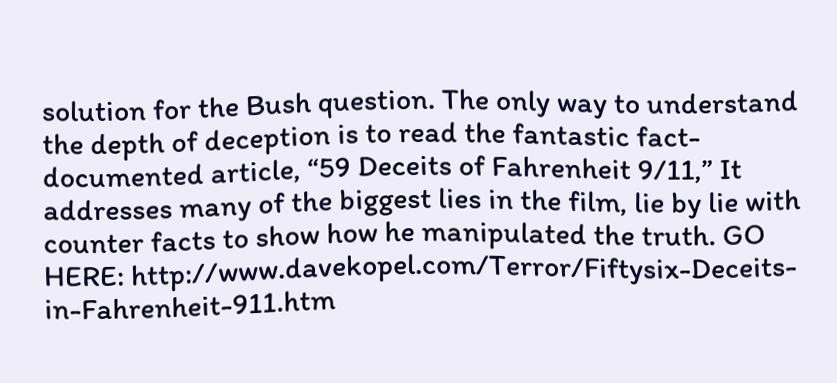solution for the Bush question. The only way to understand the depth of deception is to read the fantastic fact-documented article, “59 Deceits of Fahrenheit 9/11,” It addresses many of the biggest lies in the film, lie by lie with counter facts to show how he manipulated the truth. GO HERE: http://www.davekopel.com/Terror/Fiftysix-Deceits-in-Fahrenheit-911.htm